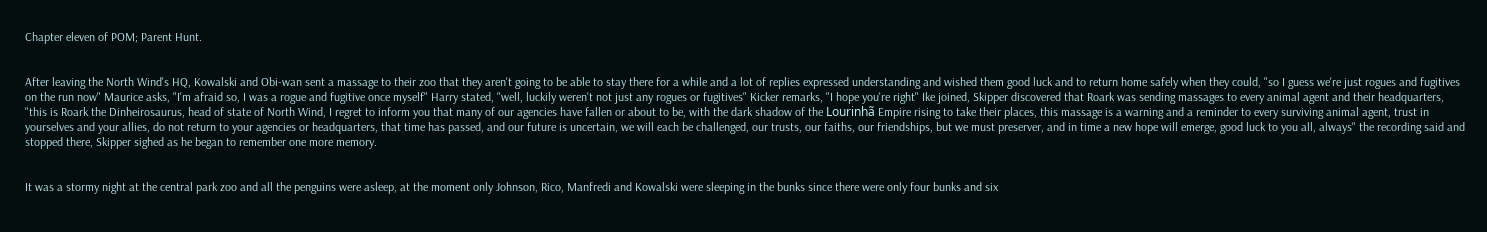Chapter eleven of POM; Parent Hunt.


After leaving the North Wind's HQ, Kowalski and Obi-wan sent a massage to their zoo that they aren't going to be able to stay there for a while and a lot of replies expressed understanding and wished them good luck and to return home safely when they could, "so I guess we're just rogues and fugitives on the run now" Maurice asks, "I'm afraid so, I was a rogue and fugitive once myself" Harry stated, "well, luckily weren't not just any rogues or fugitives" Kicker remarks, "I hope you're right" Ike joined, Skipper discovered that Roark was sending massages to every animal agent and their headquarters, "this is Roark the Dinheirosaurus, head of state of North Wind, I regret to inform you that many of our agencies have fallen or about to be, with the dark shadow of the Lourinhã Empire rising to take their places, this massage is a warning and a reminder to every surviving animal agent, trust in yourselves and your allies, do not return to your agencies or headquarters, that time has passed, and our future is uncertain, we will each be challenged, our trusts, our faiths, our friendships, but we must preserver, and in time a new hope will emerge, good luck to you all, always" the recording said and stopped there, Skipper sighed as he began to remember one more memory.


It was a stormy night at the central park zoo and all the penguins were asleep, at the moment only Johnson, Rico, Manfredi and Kowalski were sleeping in the bunks since there were only four bunks and six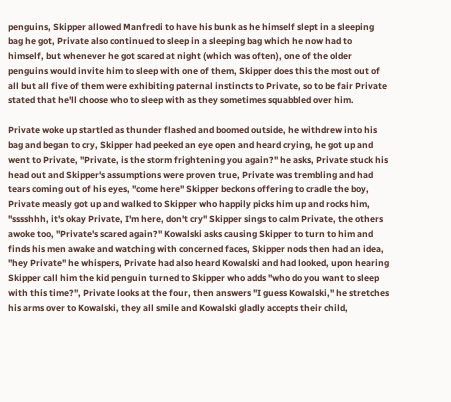penguins, Skipper allowed Manfredi to have his bunk as he himself slept in a sleeping bag he got, Private also continued to sleep in a sleeping bag which he now had to himself, but whenever he got scared at night (which was often), one of the older penguins would invite him to sleep with one of them, Skipper does this the most out of all but all five of them were exhibiting paternal instincts to Private, so to be fair Private stated that he'll choose who to sleep with as they sometimes squabbled over him.

Private woke up startled as thunder flashed and boomed outside, he withdrew into his bag and began to cry, Skipper had peeked an eye open and heard crying, he got up and went to Private, "Private, is the storm frightening you again?" he asks, Private stuck his head out and Skipper's assumptions were proven true, Private was trembling and had tears coming out of his eyes, "come here" Skipper beckons offering to cradle the boy, Private measly got up and walked to Skipper who happily picks him up and rocks him, "sssshhh, it's okay Private, I'm here, don't cry" Skipper sings to calm Private, the others awoke too, "Private's scared again?" Kowalski asks causing Skipper to turn to him and finds his men awake and watching with concerned faces, Skipper nods then had an idea, "hey Private" he whispers, Private had also heard Kowalski and had looked, upon hearing Skipper call him the kid penguin turned to Skipper who adds "who do you want to sleep with this time?", Private looks at the four, then answers "I guess Kowalski," he stretches his arms over to Kowalski, they all smile and Kowalski gladly accepts their child,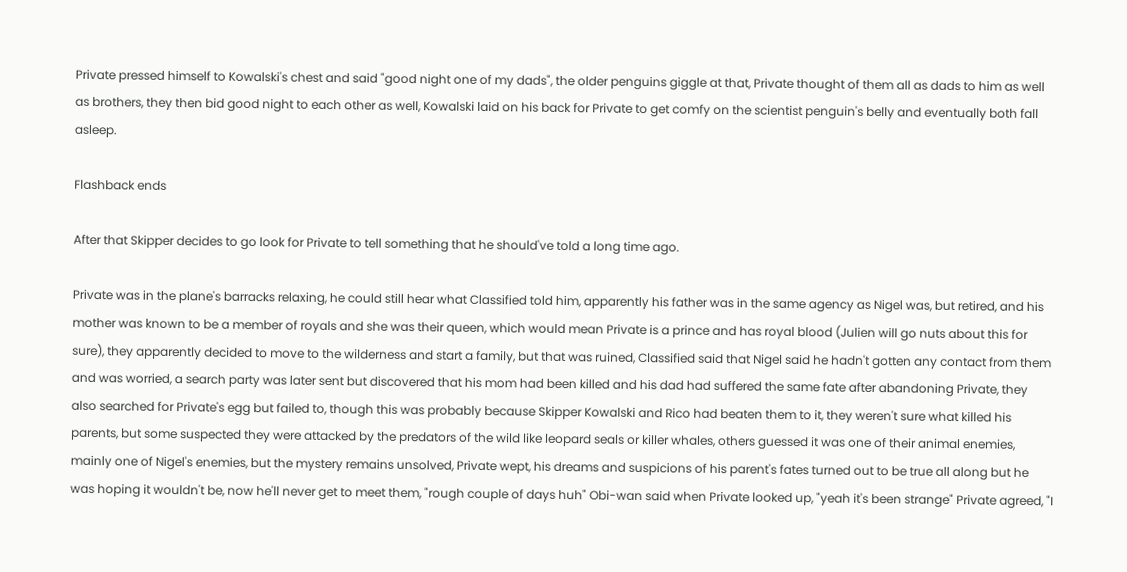Private pressed himself to Kowalski's chest and said "good night one of my dads", the older penguins giggle at that, Private thought of them all as dads to him as well as brothers, they then bid good night to each other as well, Kowalski laid on his back for Private to get comfy on the scientist penguin's belly and eventually both fall asleep.

Flashback ends

After that Skipper decides to go look for Private to tell something that he should've told a long time ago.

Private was in the plane's barracks relaxing, he could still hear what Classified told him, apparently his father was in the same agency as Nigel was, but retired, and his mother was known to be a member of royals and she was their queen, which would mean Private is a prince and has royal blood (Julien will go nuts about this for sure), they apparently decided to move to the wilderness and start a family, but that was ruined, Classified said that Nigel said he hadn't gotten any contact from them and was worried, a search party was later sent but discovered that his mom had been killed and his dad had suffered the same fate after abandoning Private, they also searched for Private's egg but failed to, though this was probably because Skipper Kowalski and Rico had beaten them to it, they weren't sure what killed his parents, but some suspected they were attacked by the predators of the wild like leopard seals or killer whales, others guessed it was one of their animal enemies, mainly one of Nigel's enemies, but the mystery remains unsolved, Private wept, his dreams and suspicions of his parent's fates turned out to be true all along but he was hoping it wouldn't be, now he'll never get to meet them, "rough couple of days huh" Obi-wan said when Private looked up, "yeah it's been strange" Private agreed, "I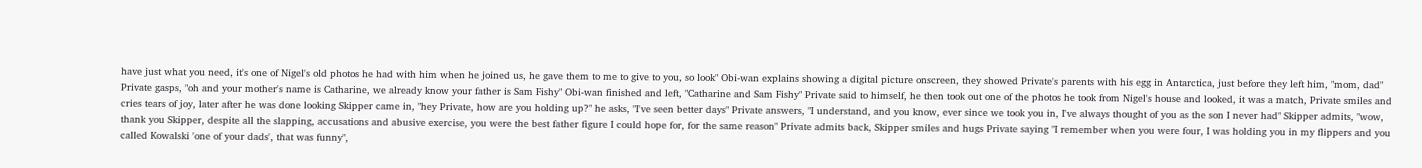have just what you need, it's one of Nigel's old photos he had with him when he joined us, he gave them to me to give to you, so look" Obi-wan explains showing a digital picture onscreen, they showed Private's parents with his egg in Antarctica, just before they left him, "mom, dad" Private gasps, "oh and your mother's name is Catharine, we already know your father is Sam Fishy" Obi-wan finished and left, "Catharine and Sam Fishy" Private said to himself, he then took out one of the photos he took from Nigel's house and looked, it was a match, Private smiles and cries tears of joy, later after he was done looking Skipper came in, "hey Private, how are you holding up?" he asks, "I've seen better days" Private answers, "I understand, and you know, ever since we took you in, I've always thought of you as the son I never had" Skipper admits, "wow, thank you Skipper, despite all the slapping, accusations and abusive exercise, you were the best father figure I could hope for, for the same reason" Private admits back, Skipper smiles and hugs Private saying "I remember when you were four, I was holding you in my flippers and you called Kowalski 'one of your dads', that was funny",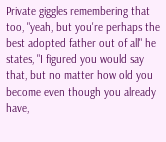Private giggles remembering that too, "yeah, but you're perhaps the best adopted father out of all" he states, "I figured you would say that, but no matter how old you become even though you already have,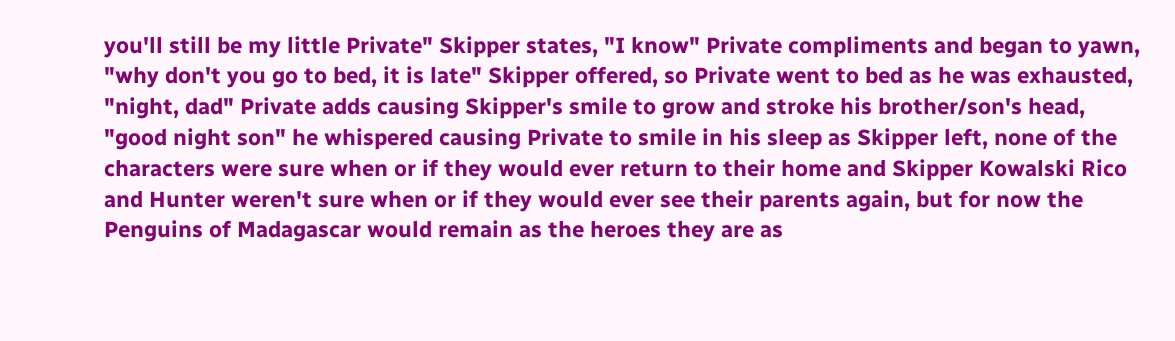you'll still be my little Private" Skipper states, "I know" Private compliments and began to yawn, "why don't you go to bed, it is late" Skipper offered, so Private went to bed as he was exhausted, "night, dad" Private adds causing Skipper's smile to grow and stroke his brother/son's head, "good night son" he whispered causing Private to smile in his sleep as Skipper left, none of the characters were sure when or if they would ever return to their home and Skipper Kowalski Rico and Hunter weren't sure when or if they would ever see their parents again, but for now the Penguins of Madagascar would remain as the heroes they are as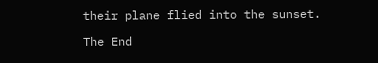their plane flied into the sunset.

The End